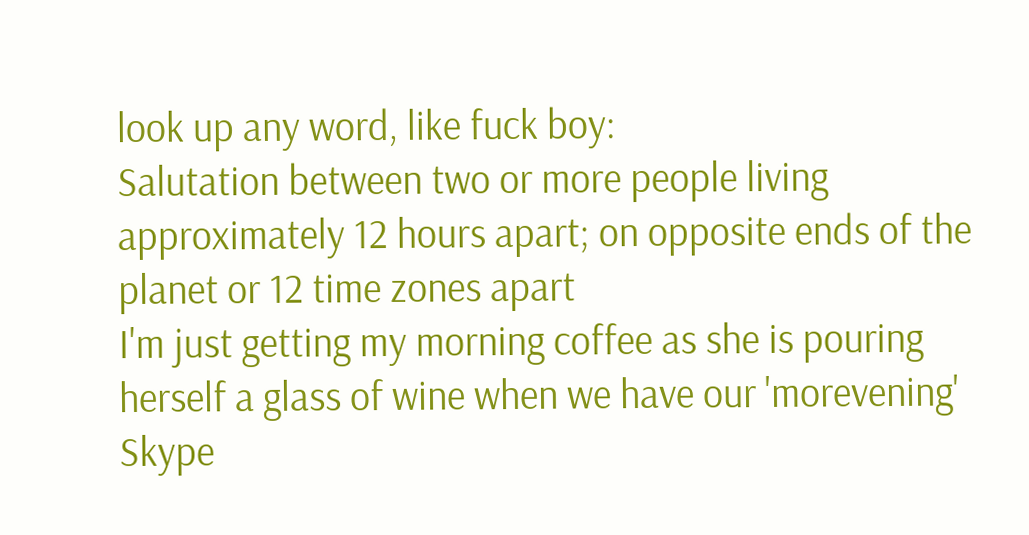look up any word, like fuck boy:
Salutation between two or more people living approximately 12 hours apart; on opposite ends of the planet or 12 time zones apart
I'm just getting my morning coffee as she is pouring herself a glass of wine when we have our 'morevening' Skype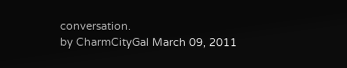conversation.
by CharmCityGal March 09, 2011